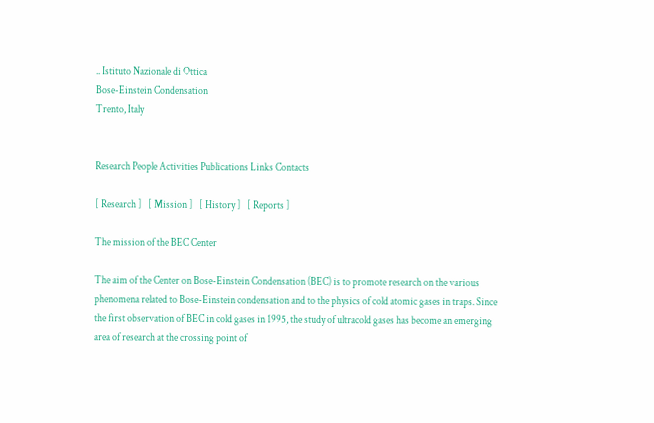.. Istituto Nazionale di Ottica
Bose-Einstein Condensation
Trento, Italy


Research People Activities Publications Links Contacts

[ Research ]   [ Mission ]   [ History ]   [ Reports ]

The mission of the BEC Center

The aim of the Center on Bose-Einstein Condensation (BEC) is to promote research on the various phenomena related to Bose-Einstein condensation and to the physics of cold atomic gases in traps. Since the first observation of BEC in cold gases in 1995, the study of ultracold gases has become an emerging area of research at the crossing point of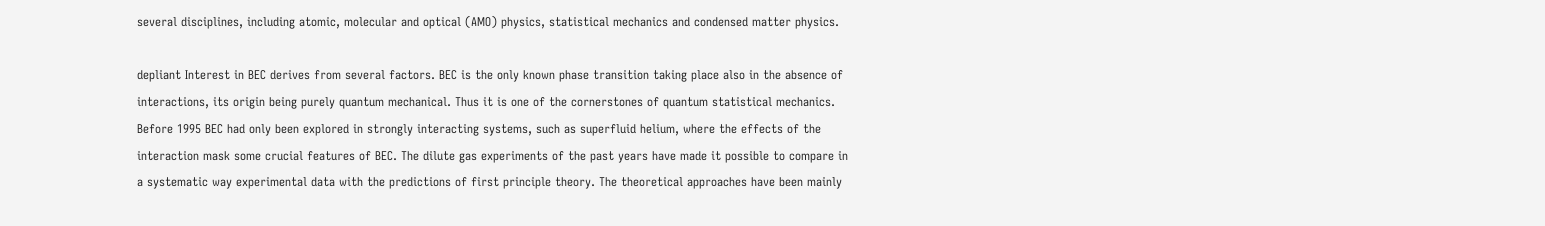several disciplines, including atomic, molecular and optical (AMO) physics, statistical mechanics and condensed matter physics.

depliant Interest in BEC derives from several factors. BEC is the only known phase transition taking place also in the absence of interactions, its origin being purely quantum mechanical. Thus it is one of the cornerstones of quantum statistical mechanics. Before 1995 BEC had only been explored in strongly interacting systems, such as superfluid helium, where the effects of the interaction mask some crucial features of BEC. The dilute gas experiments of the past years have made it possible to compare in a systematic way experimental data with the predictions of first principle theory. The theoretical approaches have been mainly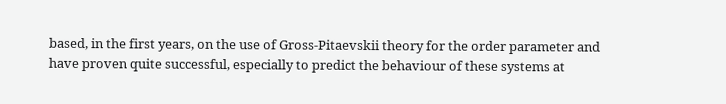based, in the first years, on the use of Gross-Pitaevskii theory for the order parameter and have proven quite successful, especially to predict the behaviour of these systems at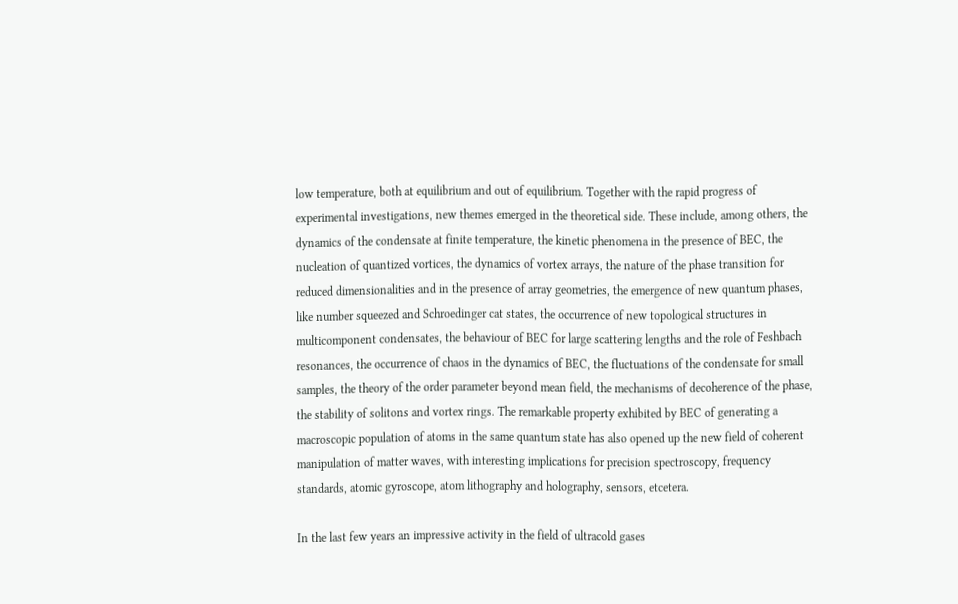low temperature, both at equilibrium and out of equilibrium. Together with the rapid progress of experimental investigations, new themes emerged in the theoretical side. These include, among others, the dynamics of the condensate at finite temperature, the kinetic phenomena in the presence of BEC, the nucleation of quantized vortices, the dynamics of vortex arrays, the nature of the phase transition for reduced dimensionalities and in the presence of array geometries, the emergence of new quantum phases, like number squeezed and Schroedinger cat states, the occurrence of new topological structures in multicomponent condensates, the behaviour of BEC for large scattering lengths and the role of Feshbach resonances, the occurrence of chaos in the dynamics of BEC, the fluctuations of the condensate for small samples, the theory of the order parameter beyond mean field, the mechanisms of decoherence of the phase, the stability of solitons and vortex rings. The remarkable property exhibited by BEC of generating a macroscopic population of atoms in the same quantum state has also opened up the new field of coherent manipulation of matter waves, with interesting implications for precision spectroscopy, frequency standards, atomic gyroscope, atom lithography and holography, sensors, etcetera.

In the last few years an impressive activity in the field of ultracold gases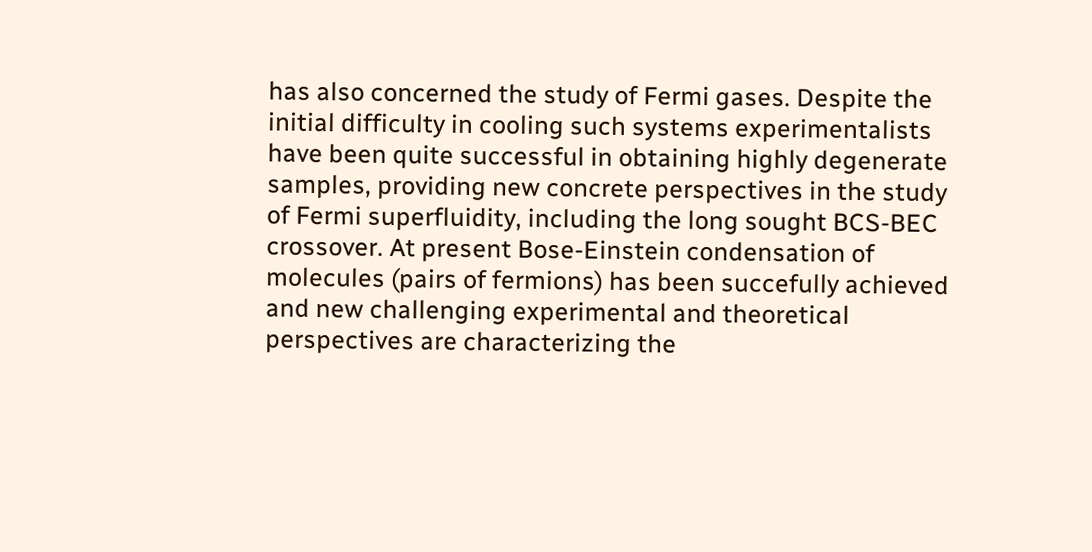has also concerned the study of Fermi gases. Despite the initial difficulty in cooling such systems experimentalists have been quite successful in obtaining highly degenerate samples, providing new concrete perspectives in the study of Fermi superfluidity, including the long sought BCS-BEC crossover. At present Bose-Einstein condensation of molecules (pairs of fermions) has been succefully achieved and new challenging experimental and theoretical perspectives are characterizing the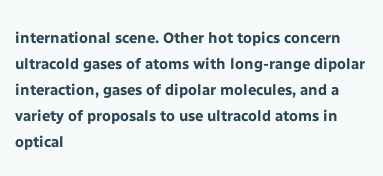international scene. Other hot topics concern ultracold gases of atoms with long-range dipolar interaction, gases of dipolar molecules, and a variety of proposals to use ultracold atoms in optical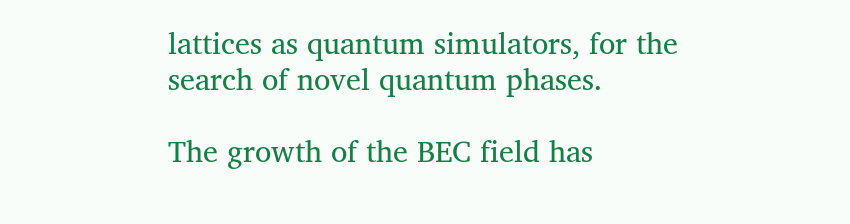lattices as quantum simulators, for the search of novel quantum phases.

The growth of the BEC field has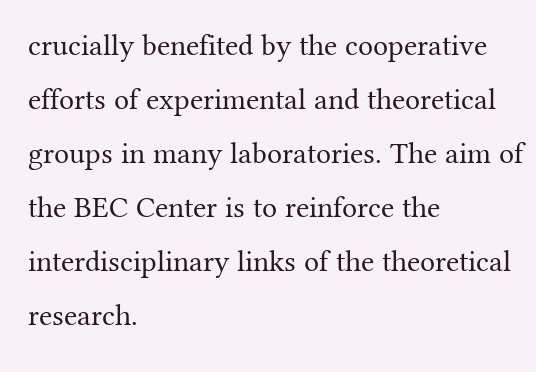crucially benefited by the cooperative efforts of experimental and theoretical groups in many laboratories. The aim of the BEC Center is to reinforce the interdisciplinary links of the theoretical research.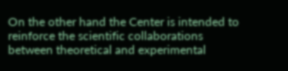On the other hand the Center is intended to reinforce the scientific collaborations between theoretical and experimental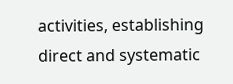activities, establishing direct and systematic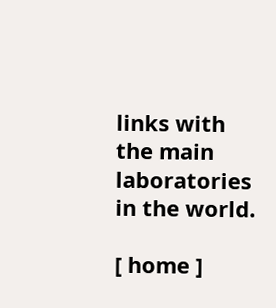links with the main laboratories in the world.

[ home ]